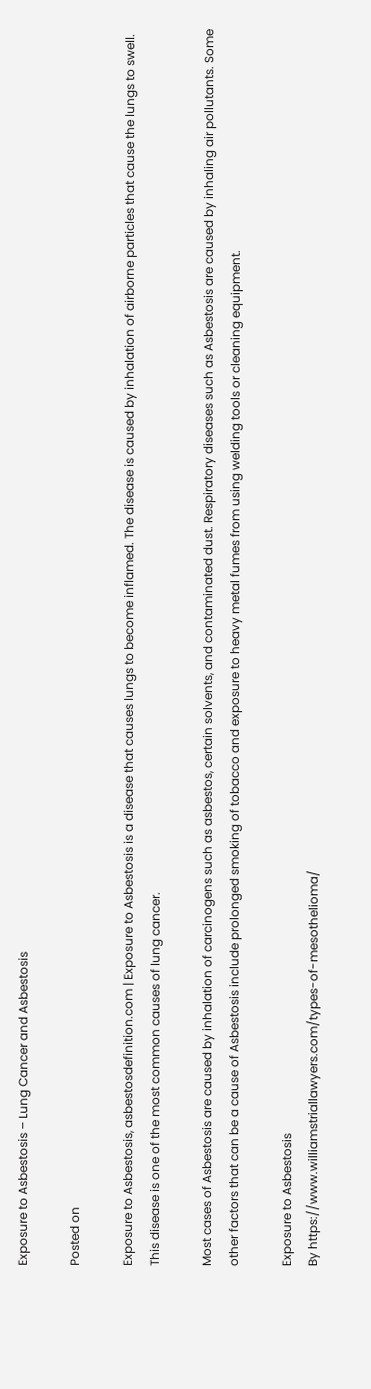Exposure to Asbestosis – Lung Cancer and Asbestosis

Posted on

Exposure to Asbestosis, asbestosdefinition.com | Exposure to Asbestosis is a disease that causes lungs to become inflamed. The disease is caused by inhalation of airborne particles that cause the lungs to swell. This disease is one of the most common causes of lung cancer.

Most cases of Asbestosis are caused by inhalation of carcinogens such as asbestos, certain solvents, and contaminated dust. Respiratory diseases such as Asbestosis are caused by inhaling air pollutants. Some other factors that can be a cause of Asbestosis include prolonged smoking of tobacco and exposure to heavy metal fumes from using welding tools or cleaning equipment.

Exposure to Asbestosis
By https://www.williamstriallawyers.com/types-of-mesothelioma/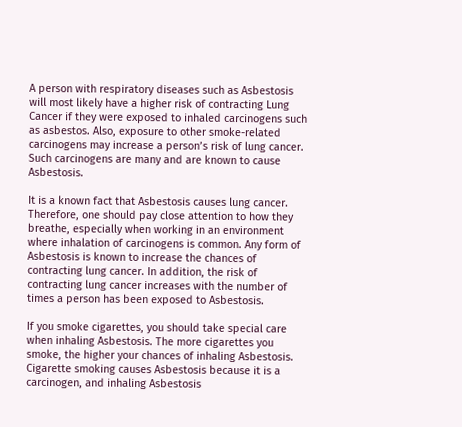A person with respiratory diseases such as Asbestosis will most likely have a higher risk of contracting Lung Cancer if they were exposed to inhaled carcinogens such as asbestos. Also, exposure to other smoke-related carcinogens may increase a person’s risk of lung cancer. Such carcinogens are many and are known to cause Asbestosis.

It is a known fact that Asbestosis causes lung cancer. Therefore, one should pay close attention to how they breathe, especially when working in an environment where inhalation of carcinogens is common. Any form of Asbestosis is known to increase the chances of contracting lung cancer. In addition, the risk of contracting lung cancer increases with the number of times a person has been exposed to Asbestosis.

If you smoke cigarettes, you should take special care when inhaling Asbestosis. The more cigarettes you smoke, the higher your chances of inhaling Asbestosis. Cigarette smoking causes Asbestosis because it is a carcinogen, and inhaling Asbestosis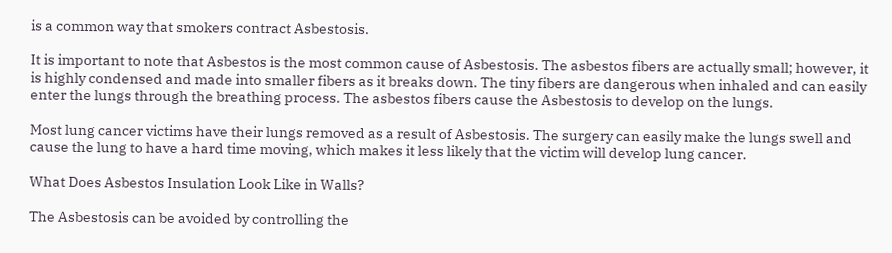is a common way that smokers contract Asbestosis.

It is important to note that Asbestos is the most common cause of Asbestosis. The asbestos fibers are actually small; however, it is highly condensed and made into smaller fibers as it breaks down. The tiny fibers are dangerous when inhaled and can easily enter the lungs through the breathing process. The asbestos fibers cause the Asbestosis to develop on the lungs.

Most lung cancer victims have their lungs removed as a result of Asbestosis. The surgery can easily make the lungs swell and cause the lung to have a hard time moving, which makes it less likely that the victim will develop lung cancer.

What Does Asbestos Insulation Look Like in Walls?

The Asbestosis can be avoided by controlling the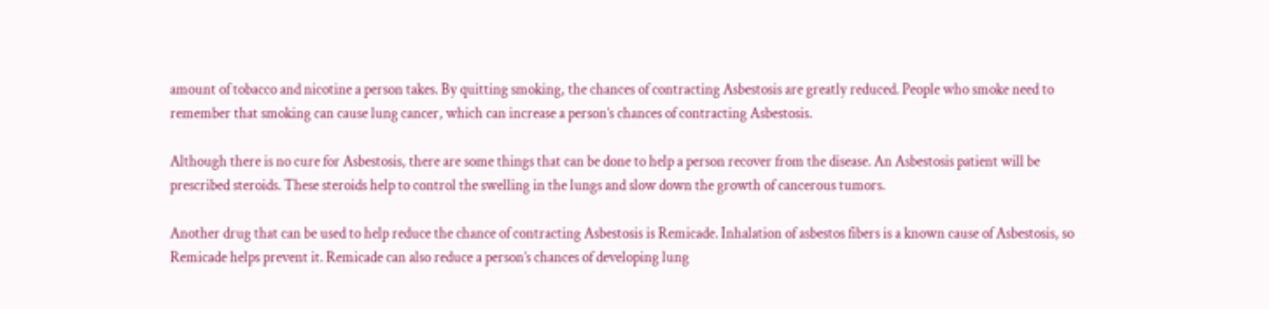amount of tobacco and nicotine a person takes. By quitting smoking, the chances of contracting Asbestosis are greatly reduced. People who smoke need to remember that smoking can cause lung cancer, which can increase a person’s chances of contracting Asbestosis.

Although there is no cure for Asbestosis, there are some things that can be done to help a person recover from the disease. An Asbestosis patient will be prescribed steroids. These steroids help to control the swelling in the lungs and slow down the growth of cancerous tumors.

Another drug that can be used to help reduce the chance of contracting Asbestosis is Remicade. Inhalation of asbestos fibers is a known cause of Asbestosis, so Remicade helps prevent it. Remicade can also reduce a person’s chances of developing lung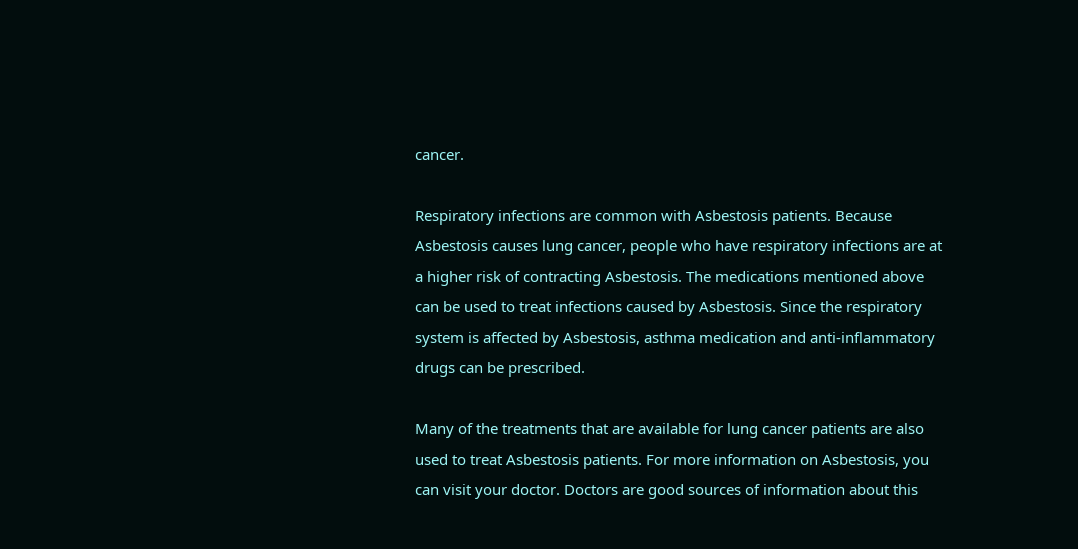cancer.

Respiratory infections are common with Asbestosis patients. Because Asbestosis causes lung cancer, people who have respiratory infections are at a higher risk of contracting Asbestosis. The medications mentioned above can be used to treat infections caused by Asbestosis. Since the respiratory system is affected by Asbestosis, asthma medication and anti-inflammatory drugs can be prescribed.

Many of the treatments that are available for lung cancer patients are also used to treat Asbestosis patients. For more information on Asbestosis, you can visit your doctor. Doctors are good sources of information about this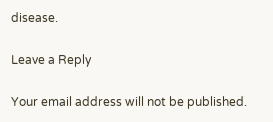disease.

Leave a Reply

Your email address will not be published.